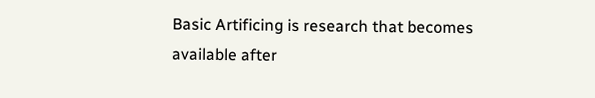Basic Artificing is research that becomes available after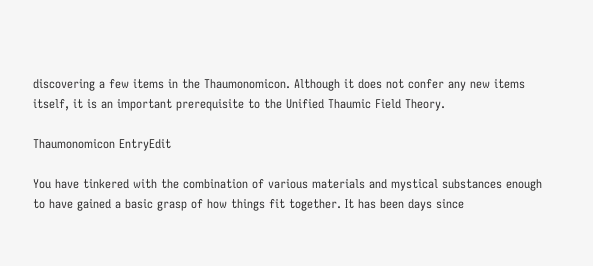discovering a few items in the Thaumonomicon. Although it does not confer any new items itself, it is an important prerequisite to the Unified Thaumic Field Theory.

Thaumonomicon EntryEdit

You have tinkered with the combination of various materials and mystical substances enough to have gained a basic grasp of how things fit together. It has been days since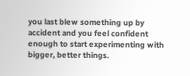you last blew something up by accident and you feel confident enough to start experimenting with bigger, better things.